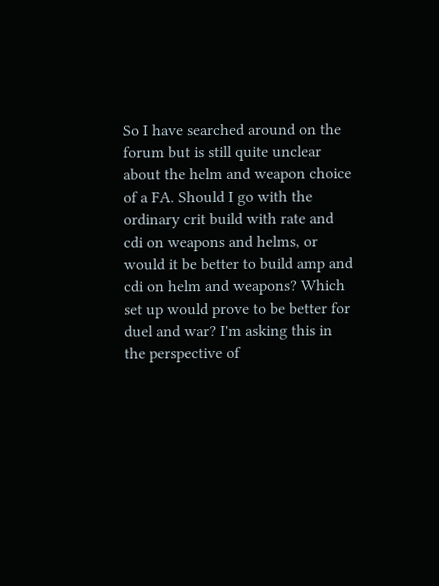So I have searched around on the forum but is still quite unclear about the helm and weapon choice of a FA. Should I go with the ordinary crit build with rate and cdi on weapons and helms, or would it be better to build amp and cdi on helm and weapons? Which set up would prove to be better for duel and war? I'm asking this in the perspective of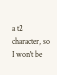a t2 character, so I won't be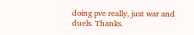doing pve really, just war and duels. Thanks.